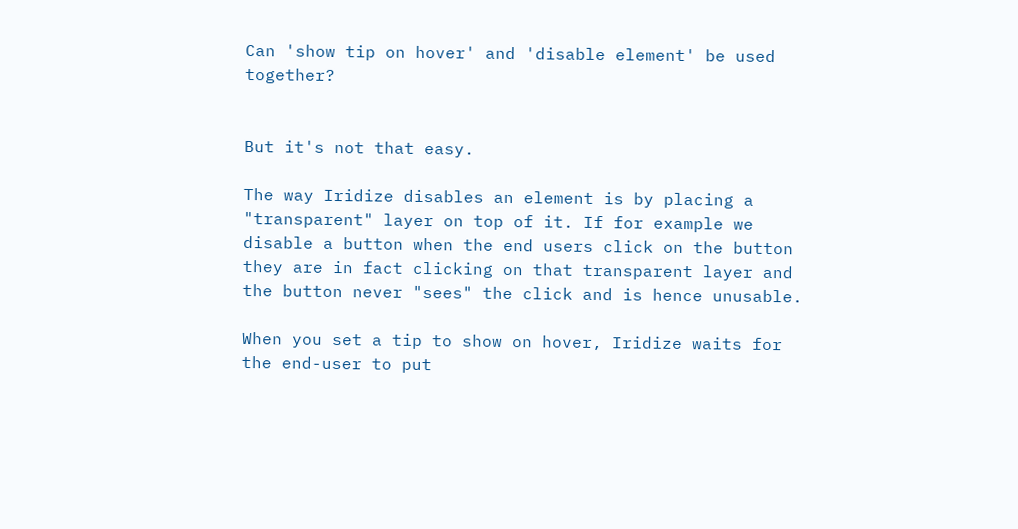Can 'show tip on hover' and 'disable element' be used together?


But it's not that easy.

The way Iridize disables an element is by placing a "transparent" layer on top of it. If for example we disable a button when the end users click on the button they are in fact clicking on that transparent layer and the button never "sees" the click and is hence unusable.

When you set a tip to show on hover, Iridize waits for the end-user to put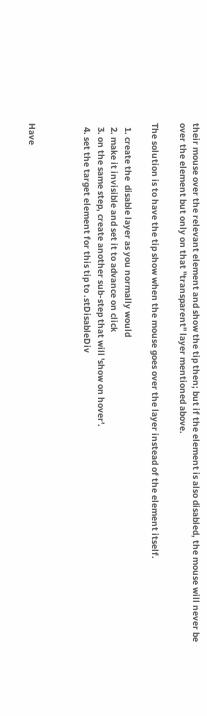their mouse over the relevant element and show the tip then; but if the element is also disabled, the mouse will never be over the element but only on that "transparent" layer mentioned above.

The solution is to have the tip show when the mouse goes over the layer instead of the element itself.

  1. create the  disable layer as you normally would
  2. make it invisible and set it to advance on click
  3. on the same step, create another sub-step that will 'show on hover'.
  4. set the target element for this tip to .stDisableDiv



Have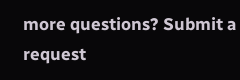more questions? Submit a request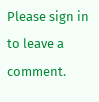Please sign in to leave a comment.